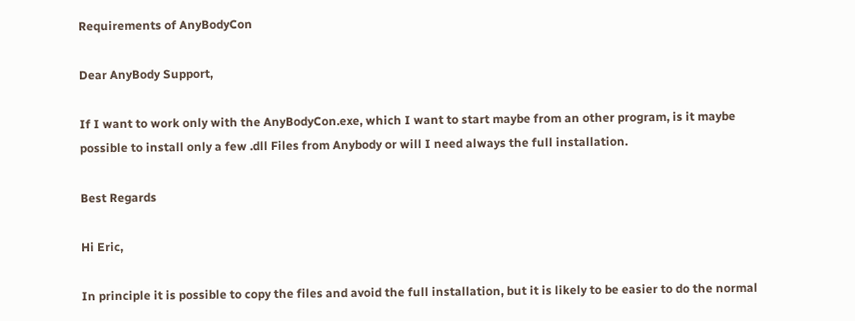Requirements of AnyBodyCon

Dear AnyBody Support,

If I want to work only with the AnyBodyCon.exe, which I want to start maybe from an other program, is it maybe possible to install only a few .dll Files from Anybody or will I need always the full installation.

Best Regards

Hi Eric,

In principle it is possible to copy the files and avoid the full installation, but it is likely to be easier to do the normal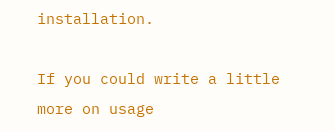installation.

If you could write a little more on usage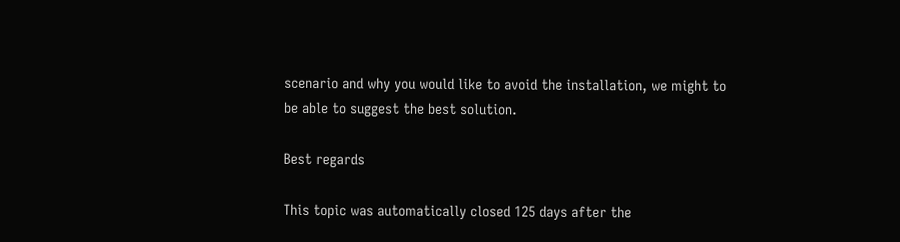scenario and why you would like to avoid the installation, we might to be able to suggest the best solution.

Best regards

This topic was automatically closed 125 days after the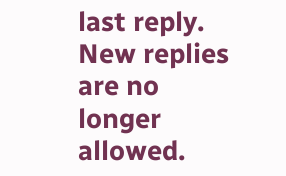last reply. New replies are no longer allowed.